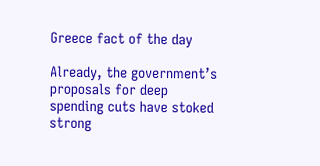Greece fact of the day

Already, the government’s proposals for deep spending cuts have stoked strong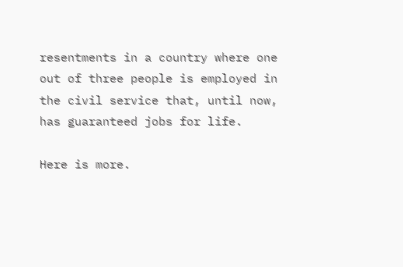resentments in a country where one out of three people is employed in the civil service that, until now, has guaranteed jobs for life.

Here is more.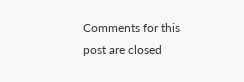Comments for this post are closed